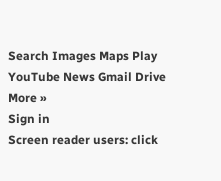Search Images Maps Play YouTube News Gmail Drive More »
Sign in
Screen reader users: click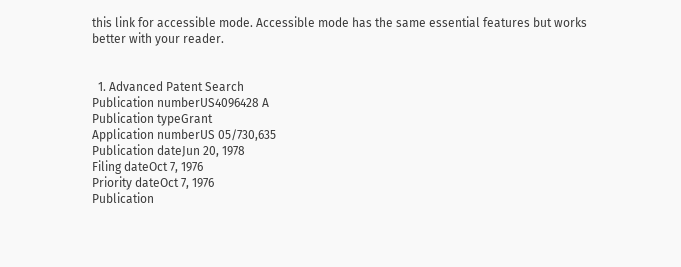this link for accessible mode. Accessible mode has the same essential features but works better with your reader.


  1. Advanced Patent Search
Publication numberUS4096428 A
Publication typeGrant
Application numberUS 05/730,635
Publication dateJun 20, 1978
Filing dateOct 7, 1976
Priority dateOct 7, 1976
Publication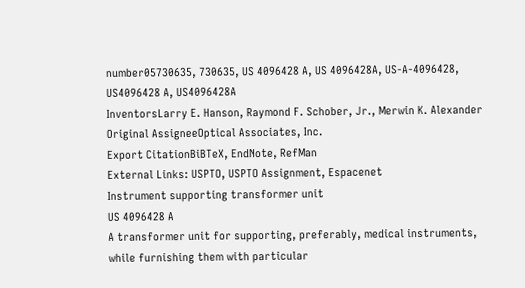number05730635, 730635, US 4096428 A, US 4096428A, US-A-4096428, US4096428 A, US4096428A
InventorsLarry E. Hanson, Raymond F. Schober, Jr., Merwin K. Alexander
Original AssigneeOptical Associates, Inc.
Export CitationBiBTeX, EndNote, RefMan
External Links: USPTO, USPTO Assignment, Espacenet
Instrument supporting transformer unit
US 4096428 A
A transformer unit for supporting, preferably, medical instruments, while furnishing them with particular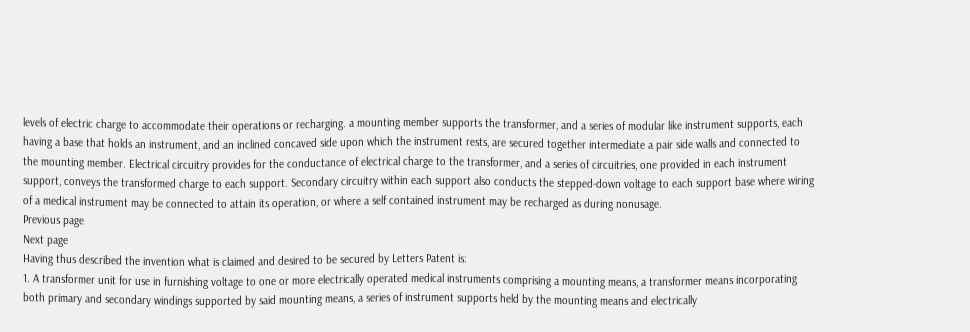levels of electric charge to accommodate their operations or recharging. a mounting member supports the transformer, and a series of modular like instrument supports, each having a base that holds an instrument, and an inclined concaved side upon which the instrument rests, are secured together intermediate a pair side walls and connected to the mounting member. Electrical circuitry provides for the conductance of electrical charge to the transformer, and a series of circuitries, one provided in each instrument support, conveys the transformed charge to each support. Secondary circuitry within each support also conducts the stepped-down voltage to each support base where wiring of a medical instrument may be connected to attain its operation, or where a self contained instrument may be recharged as during nonusage.
Previous page
Next page
Having thus described the invention what is claimed and desired to be secured by Letters Patent is:
1. A transformer unit for use in furnishing voltage to one or more electrically operated medical instruments comprising a mounting means, a transformer means incorporating both primary and secondary windings supported by said mounting means, a series of instrument supports held by the mounting means and electrically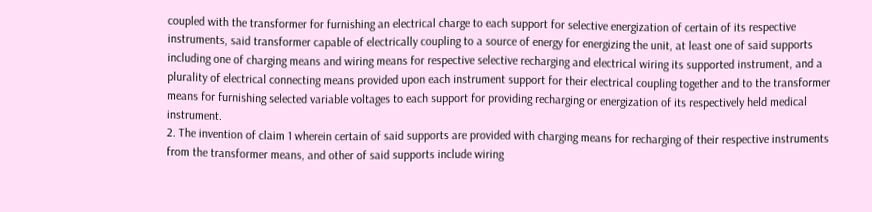coupled with the transformer for furnishing an electrical charge to each support for selective energization of certain of its respective instruments, said transformer capable of electrically coupling to a source of energy for energizing the unit, at least one of said supports including one of charging means and wiring means for respective selective recharging and electrical wiring its supported instrument, and a plurality of electrical connecting means provided upon each instrument support for their electrical coupling together and to the transformer means for furnishing selected variable voltages to each support for providing recharging or energization of its respectively held medical instrument.
2. The invention of claim 1 wherein certain of said supports are provided with charging means for recharging of their respective instruments from the transformer means, and other of said supports include wiring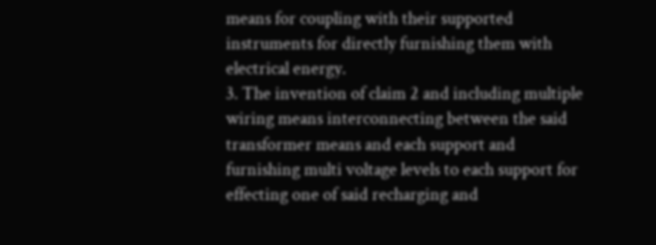means for coupling with their supported instruments for directly furnishing them with electrical energy.
3. The invention of claim 2 and including multiple wiring means interconnecting between the said transformer means and each support and furnishing multi voltage levels to each support for effecting one of said recharging and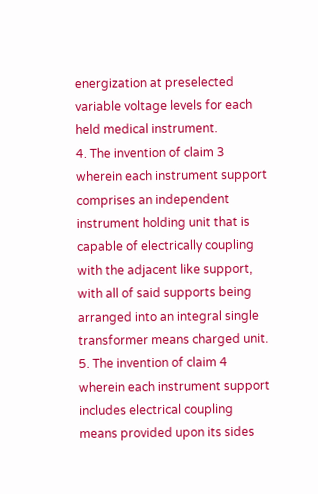energization at preselected variable voltage levels for each held medical instrument.
4. The invention of claim 3 wherein each instrument support comprises an independent instrument holding unit that is capable of electrically coupling with the adjacent like support, with all of said supports being arranged into an integral single transformer means charged unit.
5. The invention of claim 4 wherein each instrument support includes electrical coupling means provided upon its sides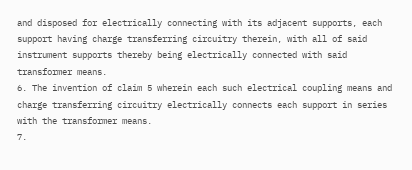and disposed for electrically connecting with its adjacent supports, each support having charge transferring circuitry therein, with all of said instrument supports thereby being electrically connected with said transformer means.
6. The invention of claim 5 wherein each such electrical coupling means and charge transferring circuitry electrically connects each support in series with the transformer means.
7.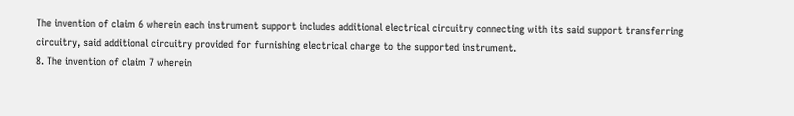The invention of claim 6 wherein each instrument support includes additional electrical circuitry connecting with its said support transferring circuitry, said additional circuitry provided for furnishing electrical charge to the supported instrument.
8. The invention of claim 7 wherein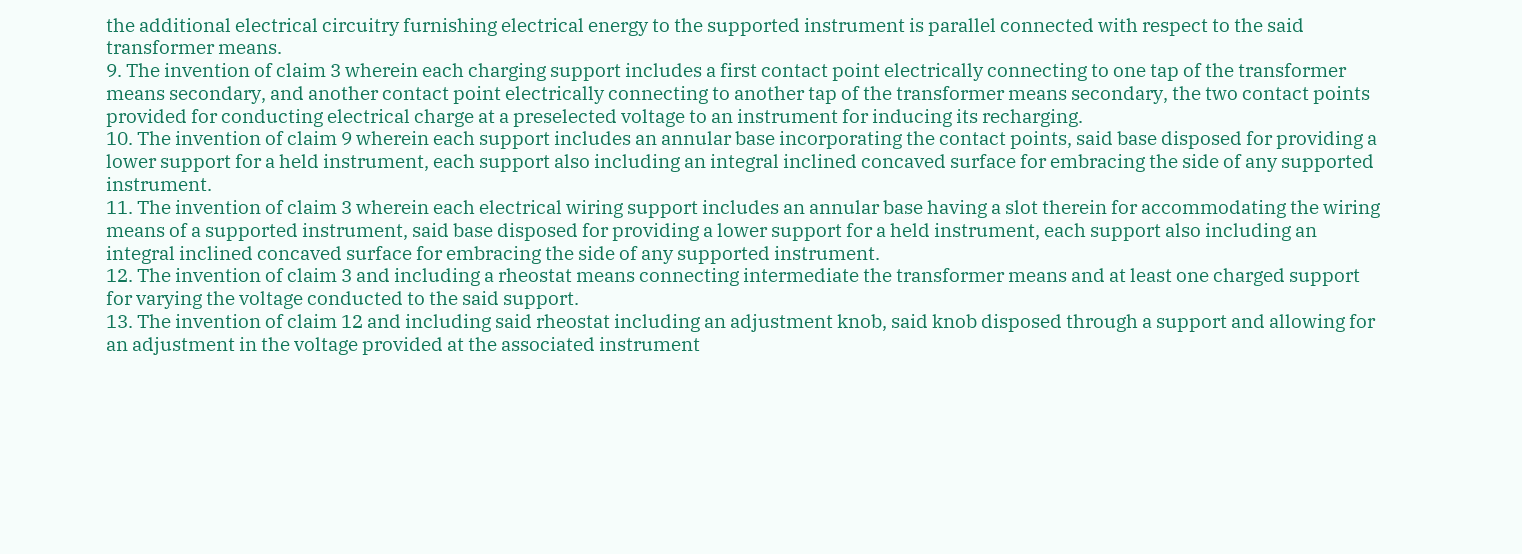the additional electrical circuitry furnishing electrical energy to the supported instrument is parallel connected with respect to the said transformer means.
9. The invention of claim 3 wherein each charging support includes a first contact point electrically connecting to one tap of the transformer means secondary, and another contact point electrically connecting to another tap of the transformer means secondary, the two contact points provided for conducting electrical charge at a preselected voltage to an instrument for inducing its recharging.
10. The invention of claim 9 wherein each support includes an annular base incorporating the contact points, said base disposed for providing a lower support for a held instrument, each support also including an integral inclined concaved surface for embracing the side of any supported instrument.
11. The invention of claim 3 wherein each electrical wiring support includes an annular base having a slot therein for accommodating the wiring means of a supported instrument, said base disposed for providing a lower support for a held instrument, each support also including an integral inclined concaved surface for embracing the side of any supported instrument.
12. The invention of claim 3 and including a rheostat means connecting intermediate the transformer means and at least one charged support for varying the voltage conducted to the said support.
13. The invention of claim 12 and including said rheostat including an adjustment knob, said knob disposed through a support and allowing for an adjustment in the voltage provided at the associated instrument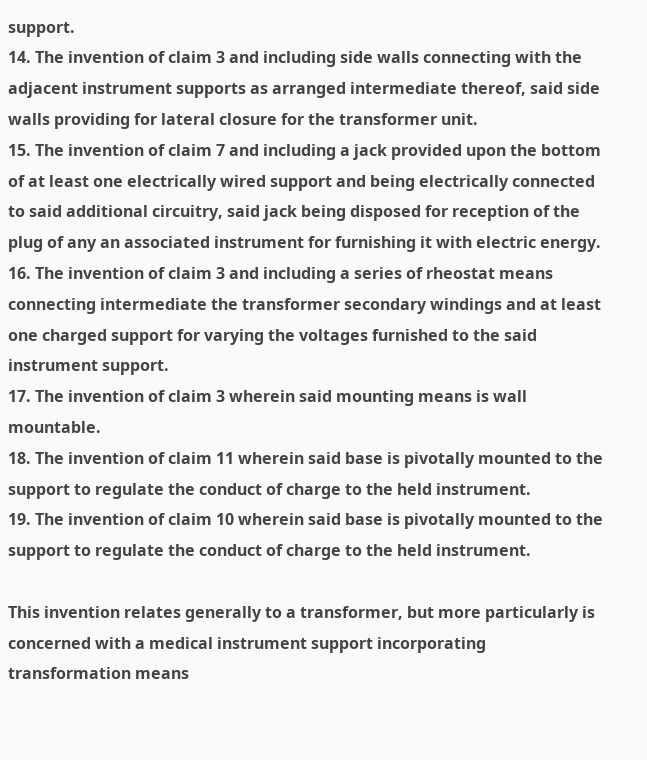support.
14. The invention of claim 3 and including side walls connecting with the adjacent instrument supports as arranged intermediate thereof, said side walls providing for lateral closure for the transformer unit.
15. The invention of claim 7 and including a jack provided upon the bottom of at least one electrically wired support and being electrically connected to said additional circuitry, said jack being disposed for reception of the plug of any an associated instrument for furnishing it with electric energy.
16. The invention of claim 3 and including a series of rheostat means connecting intermediate the transformer secondary windings and at least one charged support for varying the voltages furnished to the said instrument support.
17. The invention of claim 3 wherein said mounting means is wall mountable.
18. The invention of claim 11 wherein said base is pivotally mounted to the support to regulate the conduct of charge to the held instrument.
19. The invention of claim 10 wherein said base is pivotally mounted to the support to regulate the conduct of charge to the held instrument.

This invention relates generally to a transformer, but more particularly is concerned with a medical instrument support incorporating transformation means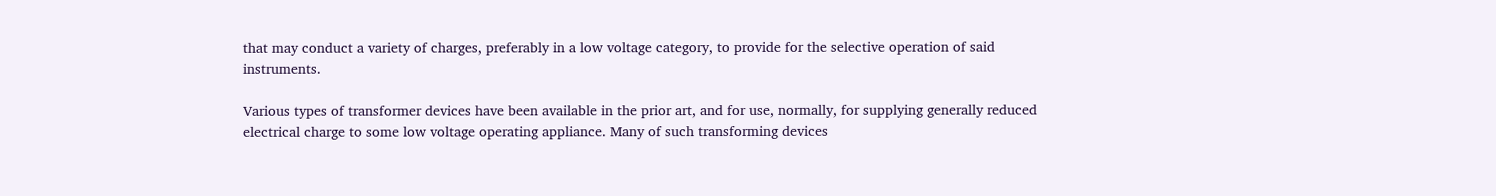that may conduct a variety of charges, preferably in a low voltage category, to provide for the selective operation of said instruments.

Various types of transformer devices have been available in the prior art, and for use, normally, for supplying generally reduced electrical charge to some low voltage operating appliance. Many of such transforming devices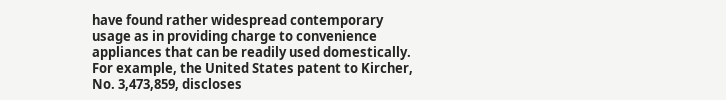have found rather widespread contemporary usage as in providing charge to convenience appliances that can be readily used domestically. For example, the United States patent to Kircher, No. 3,473,859, discloses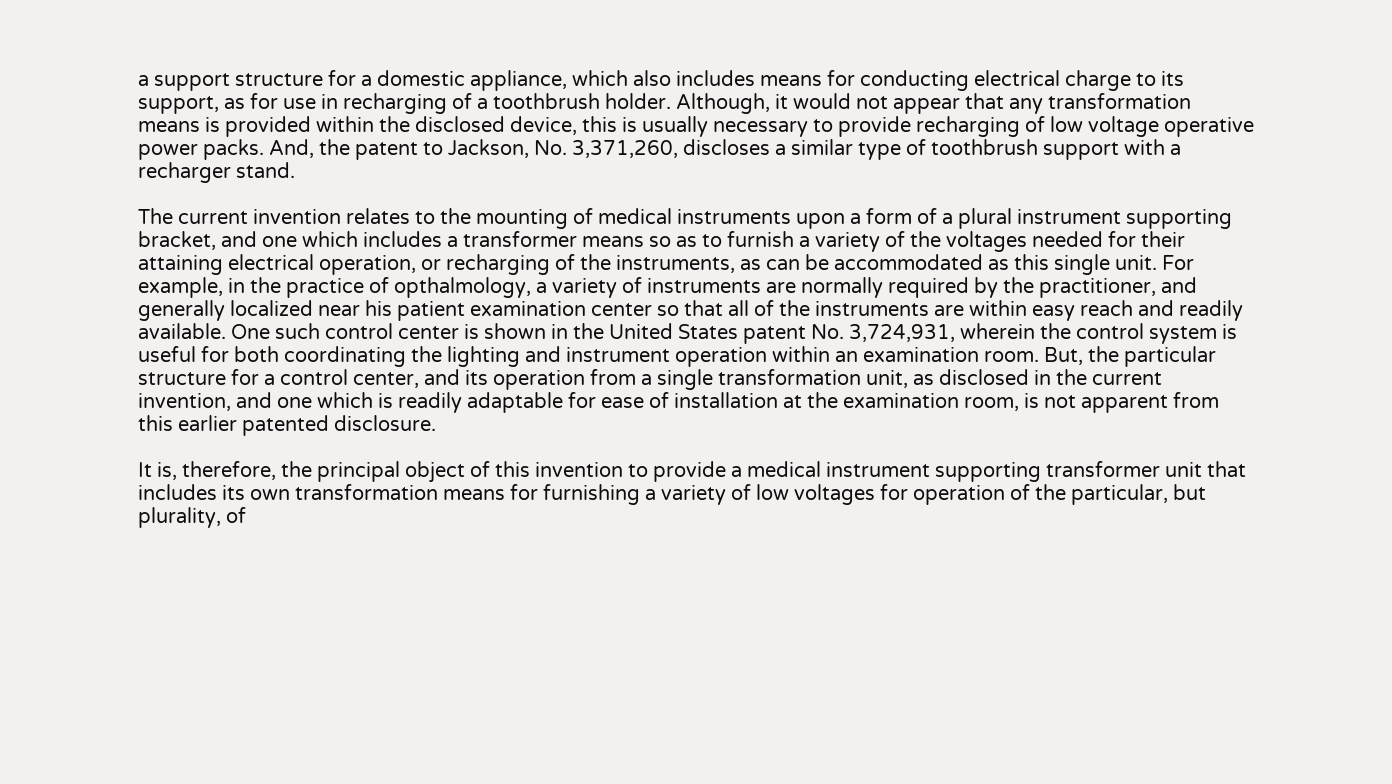a support structure for a domestic appliance, which also includes means for conducting electrical charge to its support, as for use in recharging of a toothbrush holder. Although, it would not appear that any transformation means is provided within the disclosed device, this is usually necessary to provide recharging of low voltage operative power packs. And, the patent to Jackson, No. 3,371,260, discloses a similar type of toothbrush support with a recharger stand.

The current invention relates to the mounting of medical instruments upon a form of a plural instrument supporting bracket, and one which includes a transformer means so as to furnish a variety of the voltages needed for their attaining electrical operation, or recharging of the instruments, as can be accommodated as this single unit. For example, in the practice of opthalmology, a variety of instruments are normally required by the practitioner, and generally localized near his patient examination center so that all of the instruments are within easy reach and readily available. One such control center is shown in the United States patent No. 3,724,931, wherein the control system is useful for both coordinating the lighting and instrument operation within an examination room. But, the particular structure for a control center, and its operation from a single transformation unit, as disclosed in the current invention, and one which is readily adaptable for ease of installation at the examination room, is not apparent from this earlier patented disclosure.

It is, therefore, the principal object of this invention to provide a medical instrument supporting transformer unit that includes its own transformation means for furnishing a variety of low voltages for operation of the particular, but plurality, of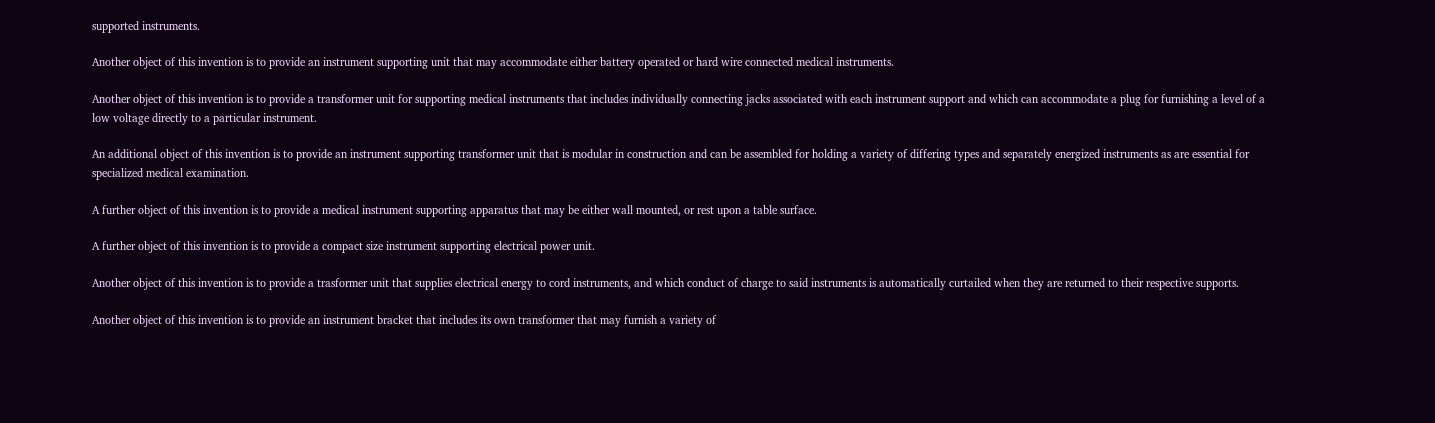supported instruments.

Another object of this invention is to provide an instrument supporting unit that may accommodate either battery operated or hard wire connected medical instruments.

Another object of this invention is to provide a transformer unit for supporting medical instruments that includes individually connecting jacks associated with each instrument support and which can accommodate a plug for furnishing a level of a low voltage directly to a particular instrument.

An additional object of this invention is to provide an instrument supporting transformer unit that is modular in construction and can be assembled for holding a variety of differing types and separately energized instruments as are essential for specialized medical examination.

A further object of this invention is to provide a medical instrument supporting apparatus that may be either wall mounted, or rest upon a table surface.

A further object of this invention is to provide a compact size instrument supporting electrical power unit.

Another object of this invention is to provide a trasformer unit that supplies electrical energy to cord instruments, and which conduct of charge to said instruments is automatically curtailed when they are returned to their respective supports.

Another object of this invention is to provide an instrument bracket that includes its own transformer that may furnish a variety of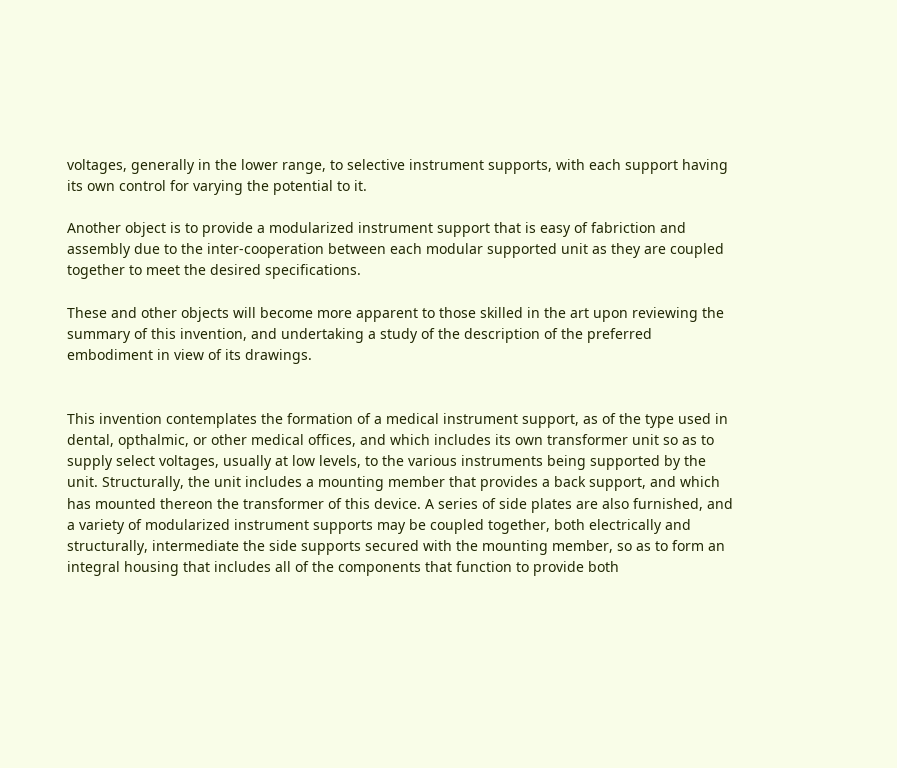voltages, generally in the lower range, to selective instrument supports, with each support having its own control for varying the potential to it.

Another object is to provide a modularized instrument support that is easy of fabriction and assembly due to the inter-cooperation between each modular supported unit as they are coupled together to meet the desired specifications.

These and other objects will become more apparent to those skilled in the art upon reviewing the summary of this invention, and undertaking a study of the description of the preferred embodiment in view of its drawings.


This invention contemplates the formation of a medical instrument support, as of the type used in dental, opthalmic, or other medical offices, and which includes its own transformer unit so as to supply select voltages, usually at low levels, to the various instruments being supported by the unit. Structurally, the unit includes a mounting member that provides a back support, and which has mounted thereon the transformer of this device. A series of side plates are also furnished, and a variety of modularized instrument supports may be coupled together, both electrically and structurally, intermediate the side supports secured with the mounting member, so as to form an integral housing that includes all of the components that function to provide both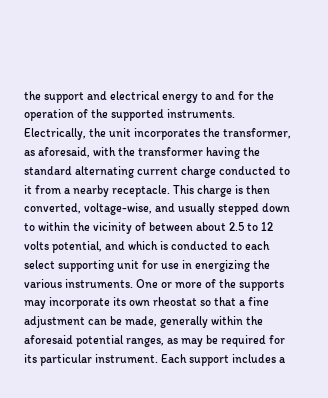the support and electrical energy to and for the operation of the supported instruments. Electrically, the unit incorporates the transformer, as aforesaid, with the transformer having the standard alternating current charge conducted to it from a nearby receptacle. This charge is then converted, voltage-wise, and usually stepped down to within the vicinity of between about 2.5 to 12 volts potential, and which is conducted to each select supporting unit for use in energizing the various instruments. One or more of the supports may incorporate its own rheostat so that a fine adjustment can be made, generally within the aforesaid potential ranges, as may be required for its particular instrument. Each support includes a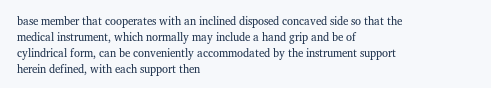base member that cooperates with an inclined disposed concaved side so that the medical instrument, which normally may include a hand grip and be of cylindrical form, can be conveniently accommodated by the instrument support herein defined, with each support then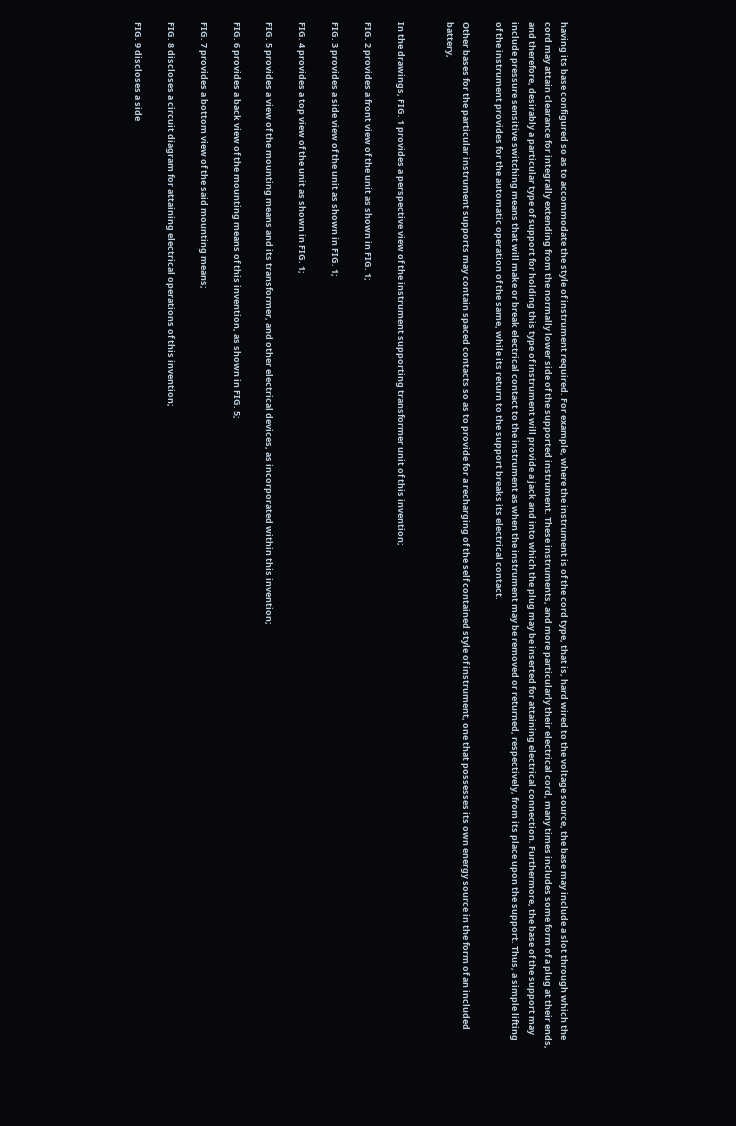having its base configured so as to accommodate the style of instrument required. For example, where the instrument is of the cord type, that is, hard wired to the voltage source, the base may include a slot through which the cord may attain clearance for integrally extending from the normally lower side of the supported instrument. These instruments, and more particularly their electrical cord, many times includes some form of a plug at their ends, and therefore, desirably a particular type of support for holding this type of instrument will provide a jack and into which the plug may be inserted for attaining electrical connection. Furthermore, the base of the support may include pressure sensitive switching means that will make or break electrical contact to the instrument as when the instrument may be removed or returned, respectively, from its place upon the support. Thus, a simple lifting of the instrument provides for the automatic operation of the same, while its return to the support breaks its electrical contact.

Other bases for the particular instrument supports may contain spaced contacts so as to provide for a recharging of the self contained style of instrument, one that possesses its own energy source in the form of an included battery,


In the drawings, FIG. 1 provides a perspective view of the instrument supporting transformer unit of this invention;

FIG. 2 provides a front view of the unit as shown in FIG. 1;

FIG. 3 provides a side view of the unit as shown in FIG. 1;

FIG. 4 provides a top view of the unit as shown in FIG. 1;

FIG. 5 provides a view of the mounting means and its transformer, and other electrical devices, as incorporated within this invention;

FIG. 6 provides a back view of the mounting means of this invention, as shown in FIG. 5;

FIG. 7 provides a bottom view of the said mounting means;

FIG. 8 discloses a circuit diagram for attaining electrical operations of this invention;

FIG. 9 discloses a side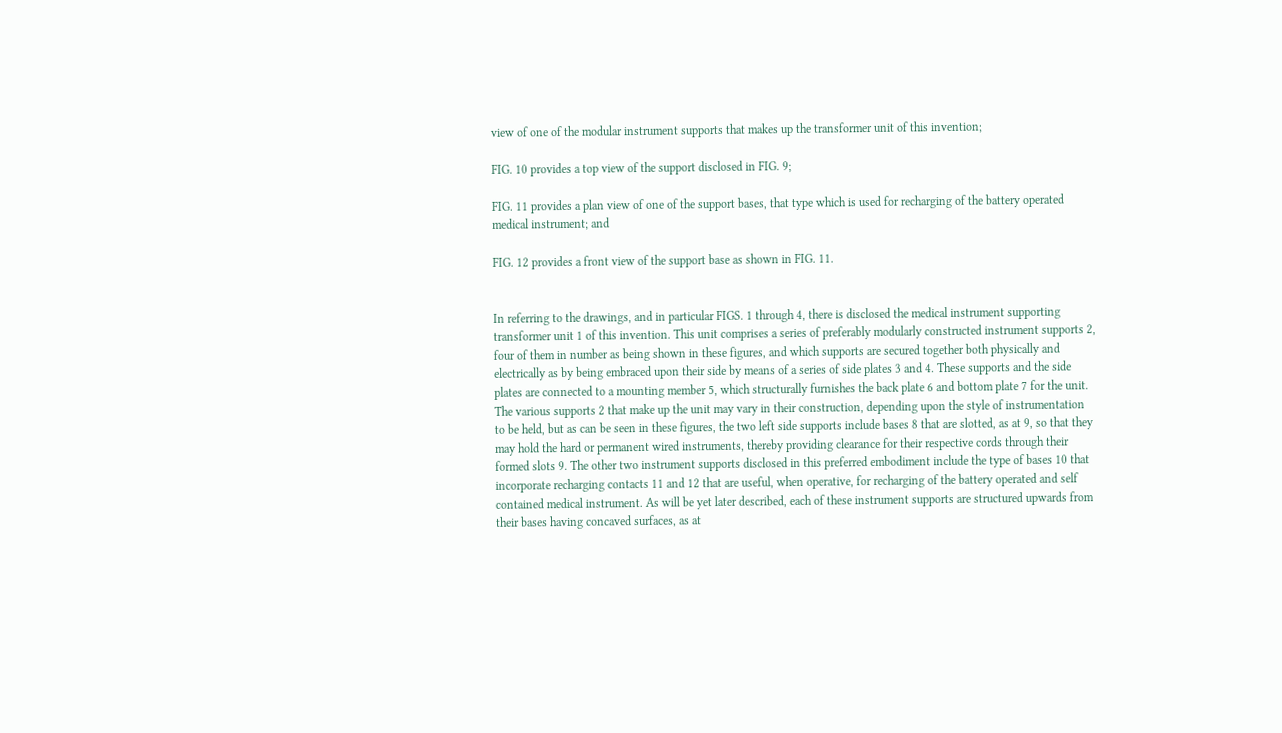view of one of the modular instrument supports that makes up the transformer unit of this invention;

FIG. 10 provides a top view of the support disclosed in FIG. 9;

FIG. 11 provides a plan view of one of the support bases, that type which is used for recharging of the battery operated medical instrument; and

FIG. 12 provides a front view of the support base as shown in FIG. 11.


In referring to the drawings, and in particular FIGS. 1 through 4, there is disclosed the medical instrument supporting transformer unit 1 of this invention. This unit comprises a series of preferably modularly constructed instrument supports 2, four of them in number as being shown in these figures, and which supports are secured together both physically and electrically as by being embraced upon their side by means of a series of side plates 3 and 4. These supports and the side plates are connected to a mounting member 5, which structurally furnishes the back plate 6 and bottom plate 7 for the unit. The various supports 2 that make up the unit may vary in their construction, depending upon the style of instrumentation to be held, but as can be seen in these figures, the two left side supports include bases 8 that are slotted, as at 9, so that they may hold the hard or permanent wired instruments, thereby providing clearance for their respective cords through their formed slots 9. The other two instrument supports disclosed in this preferred embodiment include the type of bases 10 that incorporate recharging contacts 11 and 12 that are useful, when operative, for recharging of the battery operated and self contained medical instrument. As will be yet later described, each of these instrument supports are structured upwards from their bases having concaved surfaces, as at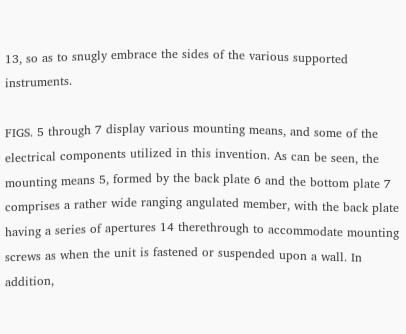13, so as to snugly embrace the sides of the various supported instruments.

FIGS. 5 through 7 display various mounting means, and some of the electrical components utilized in this invention. As can be seen, the mounting means 5, formed by the back plate 6 and the bottom plate 7 comprises a rather wide ranging angulated member, with the back plate having a series of apertures 14 therethrough to accommodate mounting screws as when the unit is fastened or suspended upon a wall. In addition,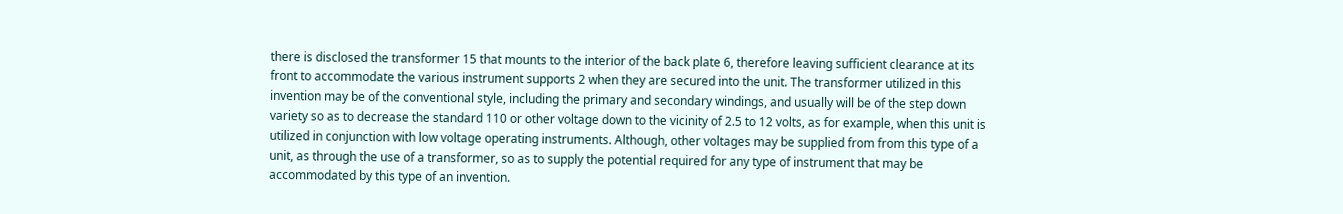there is disclosed the transformer 15 that mounts to the interior of the back plate 6, therefore leaving sufficient clearance at its front to accommodate the various instrument supports 2 when they are secured into the unit. The transformer utilized in this invention may be of the conventional style, including the primary and secondary windings, and usually will be of the step down variety so as to decrease the standard 110 or other voltage down to the vicinity of 2.5 to 12 volts, as for example, when this unit is utilized in conjunction with low voltage operating instruments. Although, other voltages may be supplied from from this type of a unit, as through the use of a transformer, so as to supply the potential required for any type of instrument that may be accommodated by this type of an invention.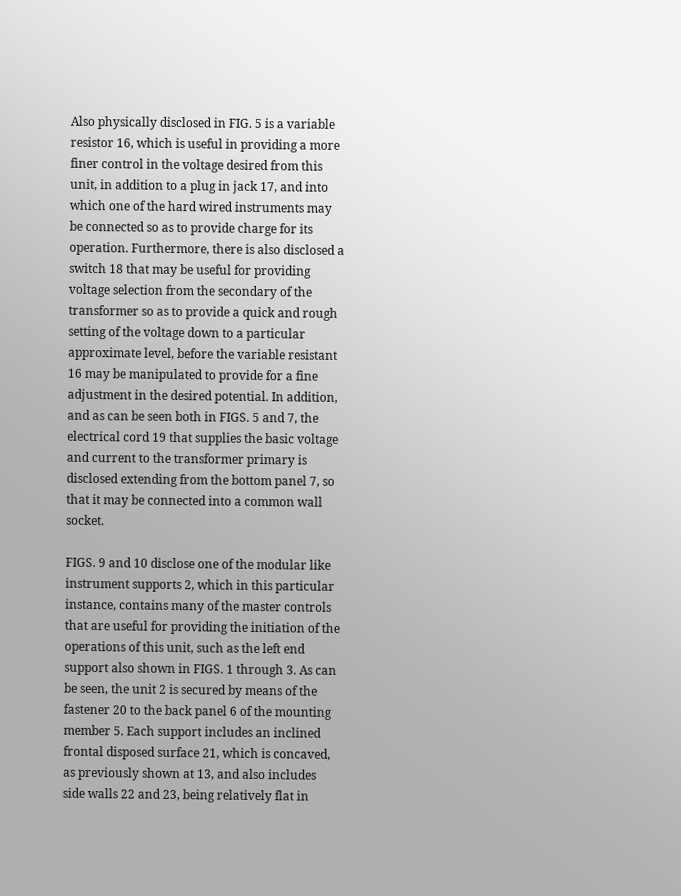Also physically disclosed in FIG. 5 is a variable resistor 16, which is useful in providing a more finer control in the voltage desired from this unit, in addition to a plug in jack 17, and into which one of the hard wired instruments may be connected so as to provide charge for its operation. Furthermore, there is also disclosed a switch 18 that may be useful for providing voltage selection from the secondary of the transformer so as to provide a quick and rough setting of the voltage down to a particular approximate level, before the variable resistant 16 may be manipulated to provide for a fine adjustment in the desired potential. In addition, and as can be seen both in FIGS. 5 and 7, the electrical cord 19 that supplies the basic voltage and current to the transformer primary is disclosed extending from the bottom panel 7, so that it may be connected into a common wall socket.

FIGS. 9 and 10 disclose one of the modular like instrument supports 2, which in this particular instance, contains many of the master controls that are useful for providing the initiation of the operations of this unit, such as the left end support also shown in FIGS. 1 through 3. As can be seen, the unit 2 is secured by means of the fastener 20 to the back panel 6 of the mounting member 5. Each support includes an inclined frontal disposed surface 21, which is concaved, as previously shown at 13, and also includes side walls 22 and 23, being relatively flat in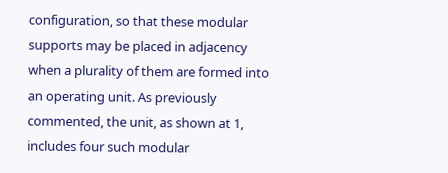configuration, so that these modular supports may be placed in adjacency when a plurality of them are formed into an operating unit. As previously commented, the unit, as shown at 1, includes four such modular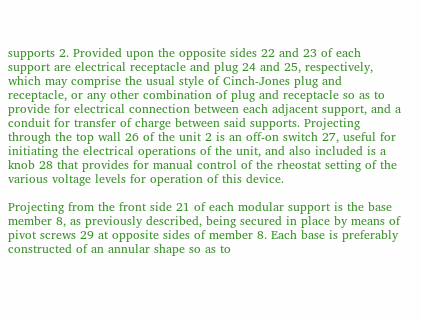supports 2. Provided upon the opposite sides 22 and 23 of each support are electrical receptacle and plug 24 and 25, respectively, which may comprise the usual style of Cinch-Jones plug and receptacle, or any other combination of plug and receptacle so as to provide for electrical connection between each adjacent support, and a conduit for transfer of charge between said supports. Projecting through the top wall 26 of the unit 2 is an off-on switch 27, useful for initiating the electrical operations of the unit, and also included is a knob 28 that provides for manual control of the rheostat setting of the various voltage levels for operation of this device.

Projecting from the front side 21 of each modular support is the base member 8, as previously described, being secured in place by means of pivot screws 29 at opposite sides of member 8. Each base is preferably constructed of an annular shape so as to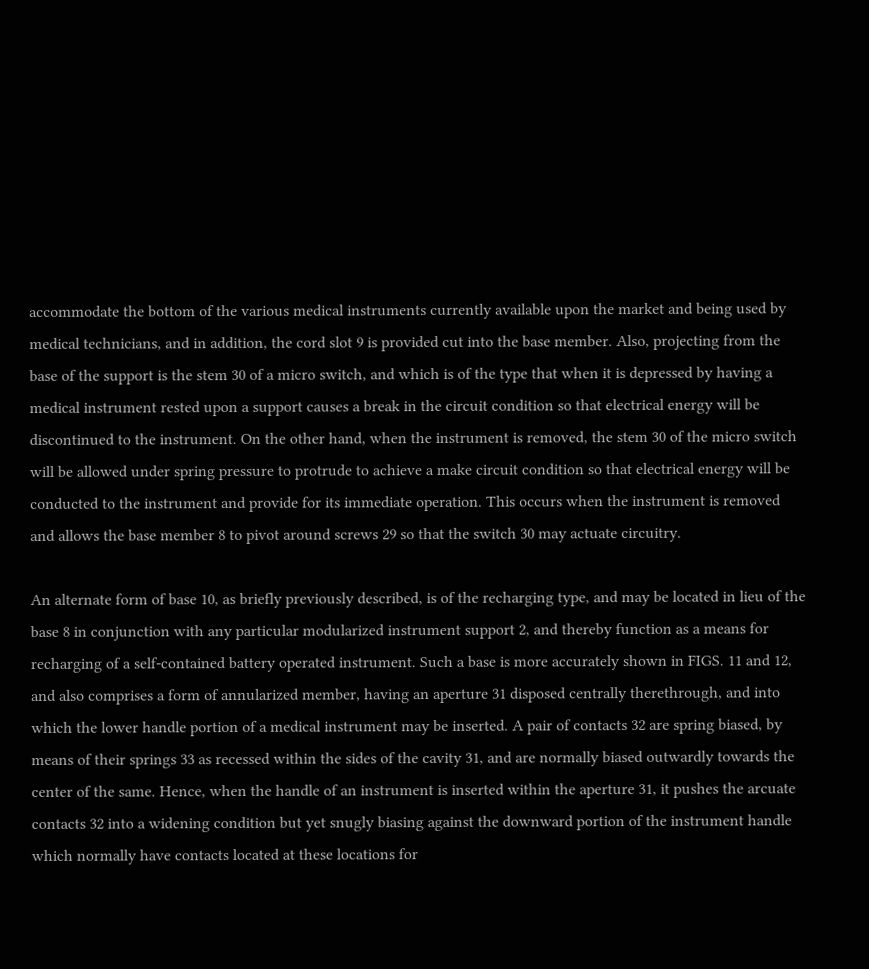accommodate the bottom of the various medical instruments currently available upon the market and being used by medical technicians, and in addition, the cord slot 9 is provided cut into the base member. Also, projecting from the base of the support is the stem 30 of a micro switch, and which is of the type that when it is depressed by having a medical instrument rested upon a support causes a break in the circuit condition so that electrical energy will be discontinued to the instrument. On the other hand, when the instrument is removed, the stem 30 of the micro switch will be allowed under spring pressure to protrude to achieve a make circuit condition so that electrical energy will be conducted to the instrument and provide for its immediate operation. This occurs when the instrument is removed and allows the base member 8 to pivot around screws 29 so that the switch 30 may actuate circuitry.

An alternate form of base 10, as briefly previously described, is of the recharging type, and may be located in lieu of the base 8 in conjunction with any particular modularized instrument support 2, and thereby function as a means for recharging of a self-contained battery operated instrument. Such a base is more accurately shown in FIGS. 11 and 12, and also comprises a form of annularized member, having an aperture 31 disposed centrally therethrough, and into which the lower handle portion of a medical instrument may be inserted. A pair of contacts 32 are spring biased, by means of their springs 33 as recessed within the sides of the cavity 31, and are normally biased outwardly towards the center of the same. Hence, when the handle of an instrument is inserted within the aperture 31, it pushes the arcuate contacts 32 into a widening condition but yet snugly biasing against the downward portion of the instrument handle which normally have contacts located at these locations for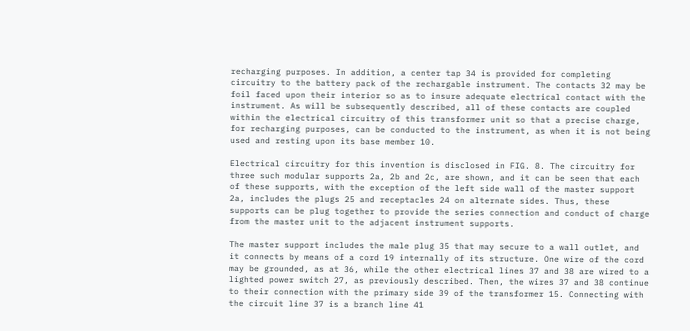recharging purposes. In addition, a center tap 34 is provided for completing circuitry to the battery pack of the rechargable instrument. The contacts 32 may be foil faced upon their interior so as to insure adequate electrical contact with the instrument. As will be subsequently described, all of these contacts are coupled within the electrical circuitry of this transformer unit so that a precise charge, for recharging purposes, can be conducted to the instrument, as when it is not being used and resting upon its base member 10.

Electrical circuitry for this invention is disclosed in FIG. 8. The circuitry for three such modular supports 2a, 2b and 2c, are shown, and it can be seen that each of these supports, with the exception of the left side wall of the master support 2a, includes the plugs 25 and receptacles 24 on alternate sides. Thus, these supports can be plug together to provide the series connection and conduct of charge from the master unit to the adjacent instrument supports.

The master support includes the male plug 35 that may secure to a wall outlet, and it connects by means of a cord 19 internally of its structure. One wire of the cord may be grounded, as at 36, while the other electrical lines 37 and 38 are wired to a lighted power switch 27, as previously described. Then, the wires 37 and 38 continue to their connection with the primary side 39 of the transformer 15. Connecting with the circuit line 37 is a branch line 41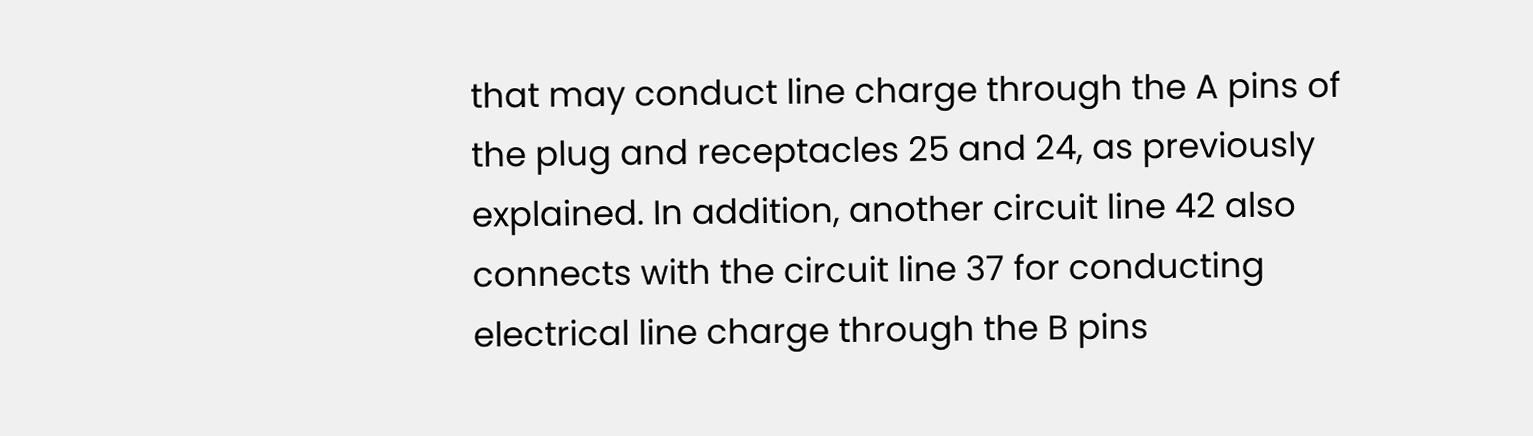that may conduct line charge through the A pins of the plug and receptacles 25 and 24, as previously explained. In addition, another circuit line 42 also connects with the circuit line 37 for conducting electrical line charge through the B pins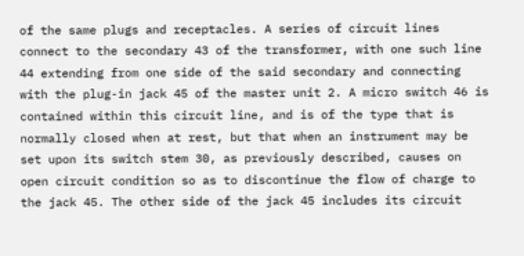of the same plugs and receptacles. A series of circuit lines connect to the secondary 43 of the transformer, with one such line 44 extending from one side of the said secondary and connecting with the plug-in jack 45 of the master unit 2. A micro switch 46 is contained within this circuit line, and is of the type that is normally closed when at rest, but that when an instrument may be set upon its switch stem 30, as previously described, causes on open circuit condition so as to discontinue the flow of charge to the jack 45. The other side of the jack 45 includes its circuit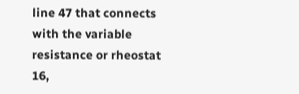line 47 that connects with the variable resistance or rheostat 16,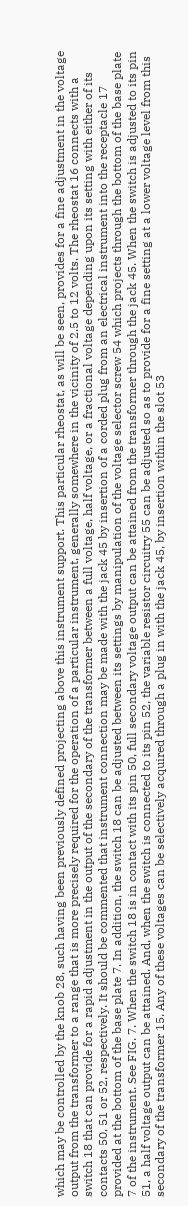which may be controlled by the knob 28, such having been previously defined projecting above this instrument support. This particular rheostat, as will be seen, provides for a fine adjustment in the voltage output from the transformer to a range that is more precisely required for the operation of a particular instrument, generally somewhere in the vicinity of 2.5 to 12 volts. The rheostat 16 connects with a switch 18 that can provide for a rapid adjustment in the output of the secondary of the transformer between a full voltage, half voltage, or a fractional voltage depending upon its setting with either of its contacts 50, 51 or 52, respectively. It should be commented that instrument connection may be made with the jack 45 by insertion of a corded plug from an electrical instrument into the receptacle 17 provided at the bottom of the base plate 7. In addition, the switch 18 can be adjusted between its settings by manipulation of the voltage selector screw 54 which projects through the bottom of the base plate 7 of the instrument. See FIG. 7. When the switch 18 is in contact with its pin 50, full secondary voltage output can be attained from the transformer through the jack 45. When the switch is adjusted to its pin 51, a half voltage output can be attained. And, when the switch is connected to its pin 52, the variable resistor circuitry 55 can be adjusted so as to provide for a fine setting at a lower voltage level from this secondary of the transformer 15. Any of these voltages can be selectively acquired through a plug in with the jack 45, by insertion within the slot 53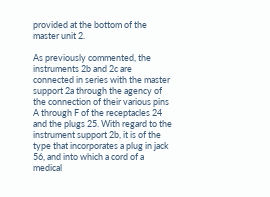provided at the bottom of the master unit 2.

As previously commented, the instruments 2b and 2c are connected in series with the master support 2a through the agency of the connection of their various pins A through F of the receptacles 24 and the plugs 25. With regard to the instrument support 2b, it is of the type that incorporates a plug in jack 56, and into which a cord of a medical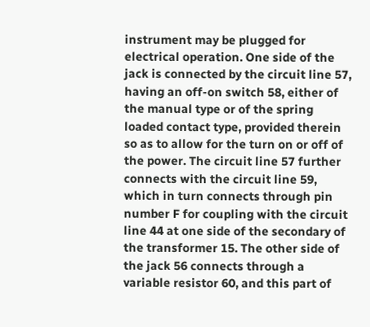instrument may be plugged for electrical operation. One side of the jack is connected by the circuit line 57, having an off-on switch 58, either of the manual type or of the spring loaded contact type, provided therein so as to allow for the turn on or off of the power. The circuit line 57 further connects with the circuit line 59, which in turn connects through pin number F for coupling with the circuit line 44 at one side of the secondary of the transformer 15. The other side of the jack 56 connects through a variable resistor 60, and this part of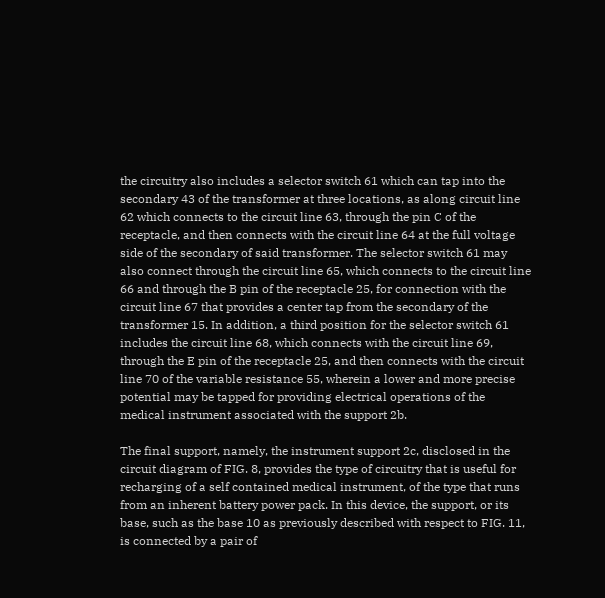the circuitry also includes a selector switch 61 which can tap into the secondary 43 of the transformer at three locations, as along circuit line 62 which connects to the circuit line 63, through the pin C of the receptacle, and then connects with the circuit line 64 at the full voltage side of the secondary of said transformer. The selector switch 61 may also connect through the circuit line 65, which connects to the circuit line 66 and through the B pin of the receptacle 25, for connection with the circuit line 67 that provides a center tap from the secondary of the transformer 15. In addition, a third position for the selector switch 61 includes the circuit line 68, which connects with the circuit line 69, through the E pin of the receptacle 25, and then connects with the circuit line 70 of the variable resistance 55, wherein a lower and more precise potential may be tapped for providing electrical operations of the medical instrument associated with the support 2b.

The final support, namely, the instrument support 2c, disclosed in the circuit diagram of FIG. 8, provides the type of circuitry that is useful for recharging of a self contained medical instrument, of the type that runs from an inherent battery power pack. In this device, the support, or its base, such as the base 10 as previously described with respect to FIG. 11, is connected by a pair of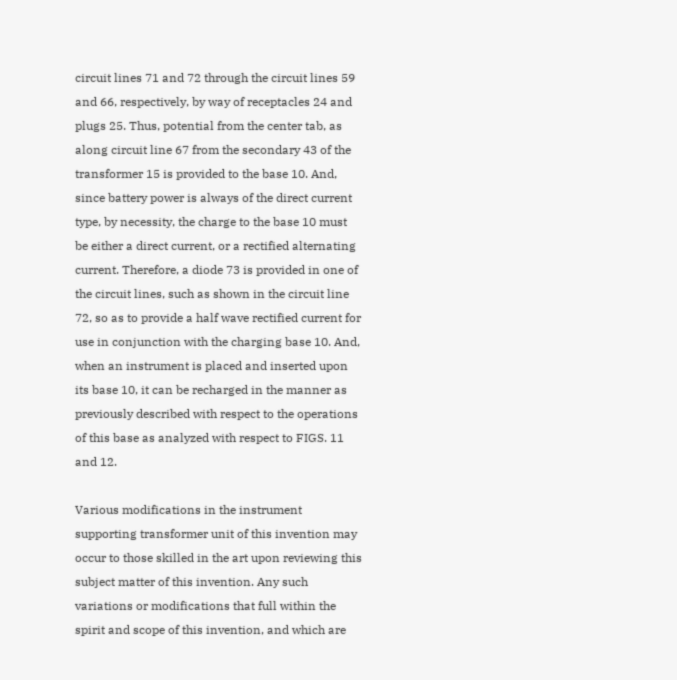circuit lines 71 and 72 through the circuit lines 59 and 66, respectively, by way of receptacles 24 and plugs 25. Thus, potential from the center tab, as along circuit line 67 from the secondary 43 of the transformer 15 is provided to the base 10. And, since battery power is always of the direct current type, by necessity, the charge to the base 10 must be either a direct current, or a rectified alternating current. Therefore, a diode 73 is provided in one of the circuit lines, such as shown in the circuit line 72, so as to provide a half wave rectified current for use in conjunction with the charging base 10. And, when an instrument is placed and inserted upon its base 10, it can be recharged in the manner as previously described with respect to the operations of this base as analyzed with respect to FIGS. 11 and 12.

Various modifications in the instrument supporting transformer unit of this invention may occur to those skilled in the art upon reviewing this subject matter of this invention. Any such variations or modifications that full within the spirit and scope of this invention, and which are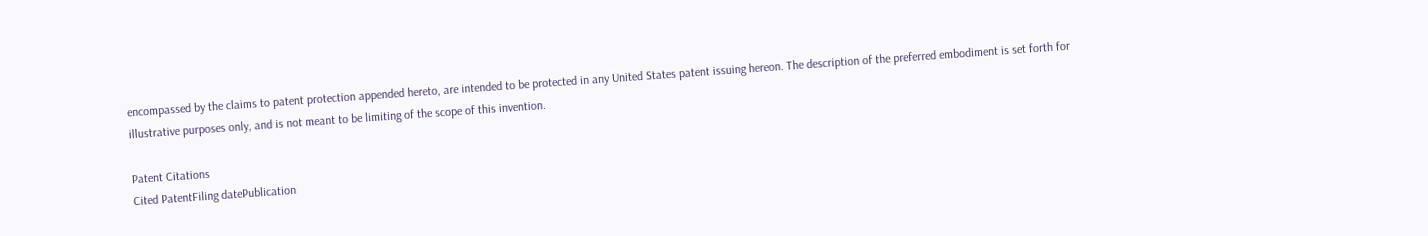encompassed by the claims to patent protection appended hereto, are intended to be protected in any United States patent issuing hereon. The description of the preferred embodiment is set forth for illustrative purposes only, and is not meant to be limiting of the scope of this invention.

Patent Citations
Cited PatentFiling datePublication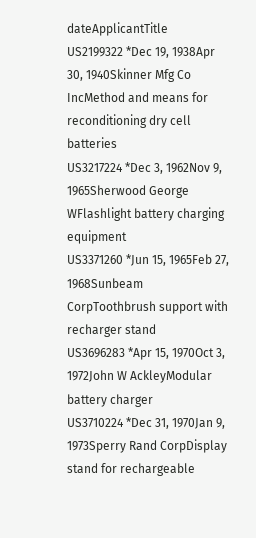dateApplicantTitle
US2199322 *Dec 19, 1938Apr 30, 1940Skinner Mfg Co IncMethod and means for reconditioning dry cell batteries
US3217224 *Dec 3, 1962Nov 9, 1965Sherwood George WFlashlight battery charging equipment
US3371260 *Jun 15, 1965Feb 27, 1968Sunbeam CorpToothbrush support with recharger stand
US3696283 *Apr 15, 1970Oct 3, 1972John W AckleyModular battery charger
US3710224 *Dec 31, 1970Jan 9, 1973Sperry Rand CorpDisplay stand for rechargeable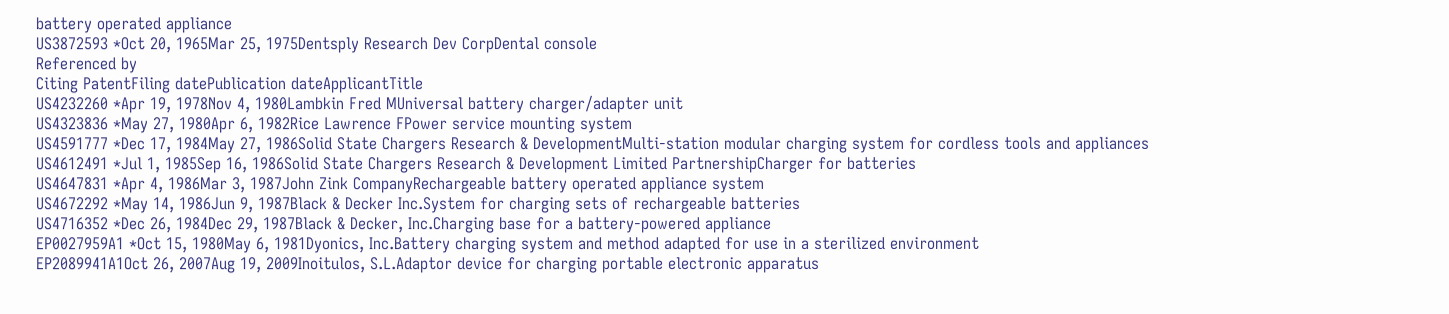battery operated appliance
US3872593 *Oct 20, 1965Mar 25, 1975Dentsply Research Dev CorpDental console
Referenced by
Citing PatentFiling datePublication dateApplicantTitle
US4232260 *Apr 19, 1978Nov 4, 1980Lambkin Fred MUniversal battery charger/adapter unit
US4323836 *May 27, 1980Apr 6, 1982Rice Lawrence FPower service mounting system
US4591777 *Dec 17, 1984May 27, 1986Solid State Chargers Research & DevelopmentMulti-station modular charging system for cordless tools and appliances
US4612491 *Jul 1, 1985Sep 16, 1986Solid State Chargers Research & Development Limited PartnershipCharger for batteries
US4647831 *Apr 4, 1986Mar 3, 1987John Zink CompanyRechargeable battery operated appliance system
US4672292 *May 14, 1986Jun 9, 1987Black & Decker Inc.System for charging sets of rechargeable batteries
US4716352 *Dec 26, 1984Dec 29, 1987Black & Decker, Inc.Charging base for a battery-powered appliance
EP0027959A1 *Oct 15, 1980May 6, 1981Dyonics, Inc.Battery charging system and method adapted for use in a sterilized environment
EP2089941A1Oct 26, 2007Aug 19, 2009Inoitulos, S.L.Adaptor device for charging portable electronic apparatus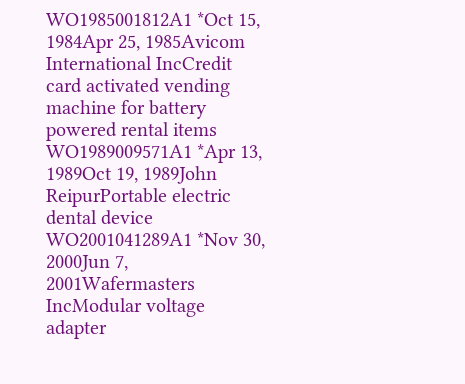WO1985001812A1 *Oct 15, 1984Apr 25, 1985Avicom International IncCredit card activated vending machine for battery powered rental items
WO1989009571A1 *Apr 13, 1989Oct 19, 1989John ReipurPortable electric dental device
WO2001041289A1 *Nov 30, 2000Jun 7, 2001Wafermasters IncModular voltage adapter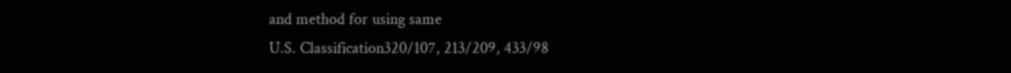and method for using same
U.S. Classification320/107, 213/209, 433/98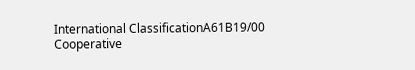International ClassificationA61B19/00
Cooperative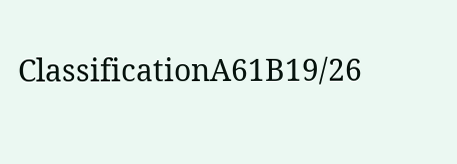ClassificationA61B19/26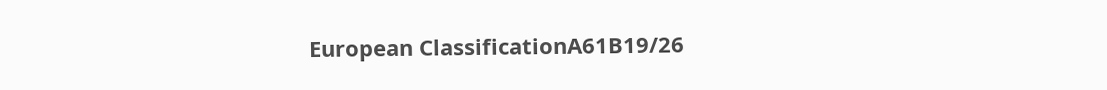European ClassificationA61B19/26